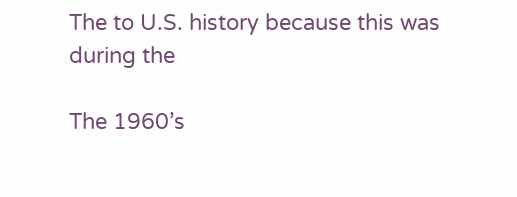The to U.S. history because this was during the

The 1960’s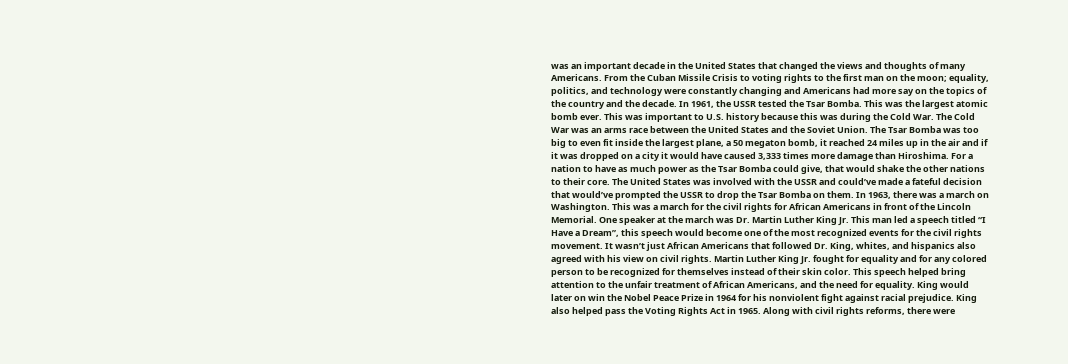was an important decade in the United States that changed the views and thoughts of many Americans. From the Cuban Missile Crisis to voting rights to the first man on the moon; equality, politics, and technology were constantly changing and Americans had more say on the topics of the country and the decade. In 1961, the USSR tested the Tsar Bomba. This was the largest atomic bomb ever. This was important to U.S. history because this was during the Cold War. The Cold War was an arms race between the United States and the Soviet Union. The Tsar Bomba was too big to even fit inside the largest plane, a 50 megaton bomb, it reached 24 miles up in the air and if it was dropped on a city it would have caused 3,333 times more damage than Hiroshima. For a nation to have as much power as the Tsar Bomba could give, that would shake the other nations to their core. The United States was involved with the USSR and could’ve made a fateful decision that would’ve prompted the USSR to drop the Tsar Bomba on them. In 1963, there was a march on Washington. This was a march for the civil rights for African Americans in front of the Lincoln Memorial. One speaker at the march was Dr. Martin Luther King Jr. This man led a speech titled “I Have a Dream”, this speech would become one of the most recognized events for the civil rights movement. It wasn’t just African Americans that followed Dr. King, whites, and hispanics also agreed with his view on civil rights. Martin Luther King Jr. fought for equality and for any colored person to be recognized for themselves instead of their skin color. This speech helped bring attention to the unfair treatment of African Americans, and the need for equality. King would later on win the Nobel Peace Prize in 1964 for his nonviolent fight against racial prejudice. King also helped pass the Voting Rights Act in 1965. Along with civil rights reforms, there were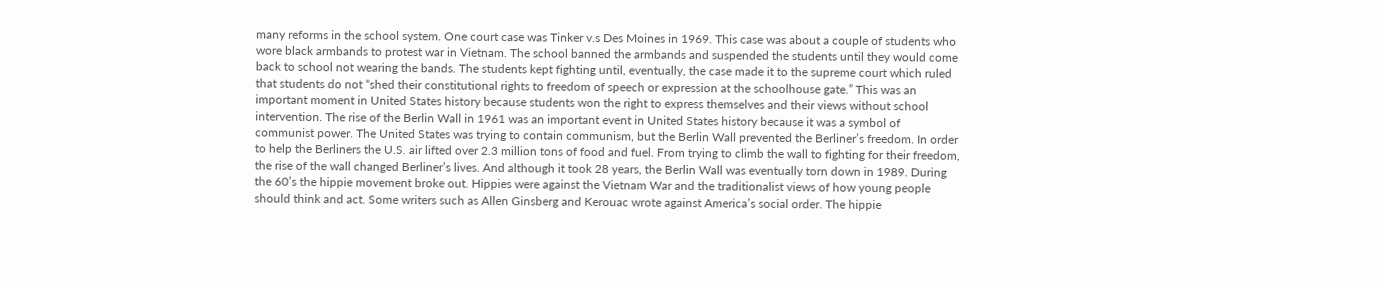many reforms in the school system. One court case was Tinker v.s Des Moines in 1969. This case was about a couple of students who wore black armbands to protest war in Vietnam. The school banned the armbands and suspended the students until they would come back to school not wearing the bands. The students kept fighting until, eventually, the case made it to the supreme court which ruled that students do not “shed their constitutional rights to freedom of speech or expression at the schoolhouse gate.” This was an important moment in United States history because students won the right to express themselves and their views without school intervention. The rise of the Berlin Wall in 1961 was an important event in United States history because it was a symbol of communist power. The United States was trying to contain communism, but the Berlin Wall prevented the Berliner’s freedom. In order to help the Berliners the U.S. air lifted over 2.3 million tons of food and fuel. From trying to climb the wall to fighting for their freedom, the rise of the wall changed Berliner’s lives. And although it took 28 years, the Berlin Wall was eventually torn down in 1989. During the 60’s the hippie movement broke out. Hippies were against the Vietnam War and the traditionalist views of how young people should think and act. Some writers such as Allen Ginsberg and Kerouac wrote against America’s social order. The hippie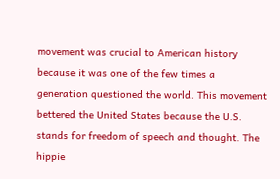movement was crucial to American history because it was one of the few times a generation questioned the world. This movement bettered the United States because the U.S. stands for freedom of speech and thought. The hippie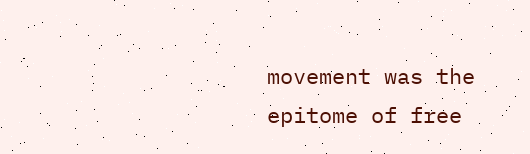movement was the epitome of free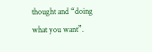thought and “doing what you want”.